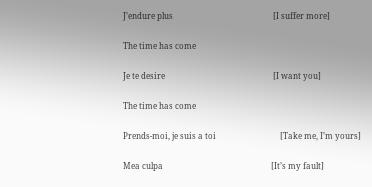J’endure plus                                                  [I suffer more]

The time has come

Je te desire                                                      [I want you]

The time has come

Prends-moi, je suis a toi                                [Take me, I’m yours]

Mea culpa                                                      [It’s my fault]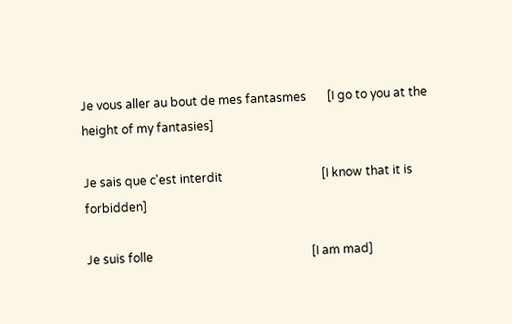Je vous aller au bout de mes fantasmes       [I go to you at the height of my fantasies]

Je sais que c'est interdit                                 [I know that it is forbidden]

Je suis folle                                                     [I am mad]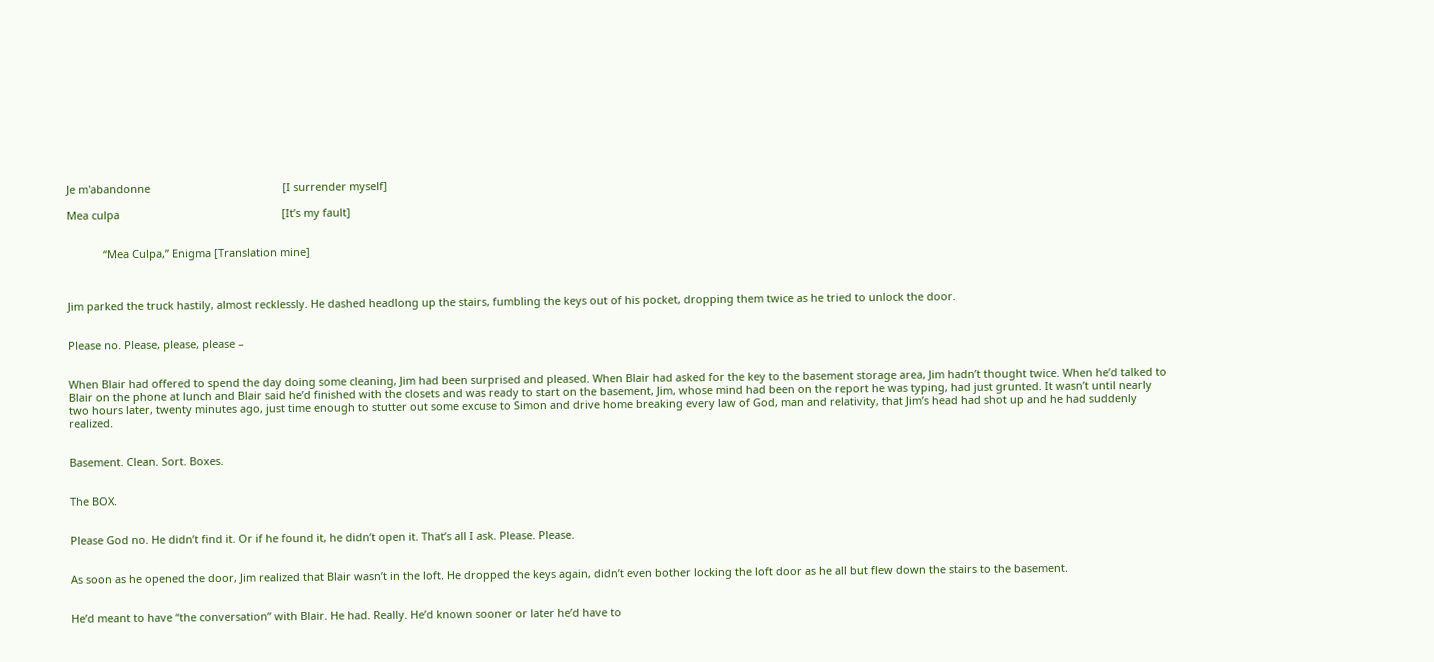Je m'abandonne                                            [I surrender myself]

Mea culpa                                                      [It’s my fault]


            “Mea Culpa,” Enigma [Translation mine]



Jim parked the truck hastily, almost recklessly. He dashed headlong up the stairs, fumbling the keys out of his pocket, dropping them twice as he tried to unlock the door.


Please no. Please, please, please –


When Blair had offered to spend the day doing some cleaning, Jim had been surprised and pleased. When Blair had asked for the key to the basement storage area, Jim hadn’t thought twice. When he’d talked to Blair on the phone at lunch and Blair said he’d finished with the closets and was ready to start on the basement, Jim, whose mind had been on the report he was typing, had just grunted. It wasn’t until nearly two hours later, twenty minutes ago, just time enough to stutter out some excuse to Simon and drive home breaking every law of God, man and relativity, that Jim’s head had shot up and he had suddenly realized.


Basement. Clean. Sort. Boxes.


The BOX.


Please God no. He didn’t find it. Or if he found it, he didn’t open it. That’s all I ask. Please. Please.


As soon as he opened the door, Jim realized that Blair wasn’t in the loft. He dropped the keys again, didn’t even bother locking the loft door as he all but flew down the stairs to the basement.


He’d meant to have “the conversation” with Blair. He had. Really. He’d known sooner or later he’d have to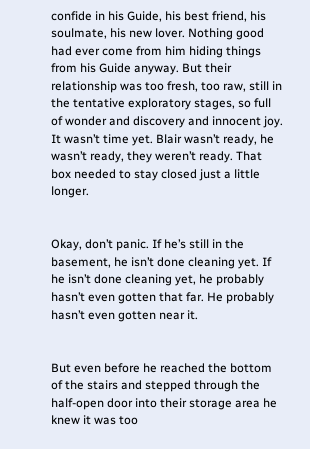confide in his Guide, his best friend, his soulmate, his new lover. Nothing good had ever come from him hiding things from his Guide anyway. But their relationship was too fresh, too raw, still in the tentative exploratory stages, so full of wonder and discovery and innocent joy. It wasn’t time yet. Blair wasn’t ready, he wasn’t ready, they weren’t ready. That box needed to stay closed just a little longer.


Okay, don’t panic. If he’s still in the basement, he isn’t done cleaning yet. If he isn’t done cleaning yet, he probably hasn’t even gotten that far. He probably hasn’t even gotten near it.


But even before he reached the bottom of the stairs and stepped through the half-open door into their storage area he knew it was too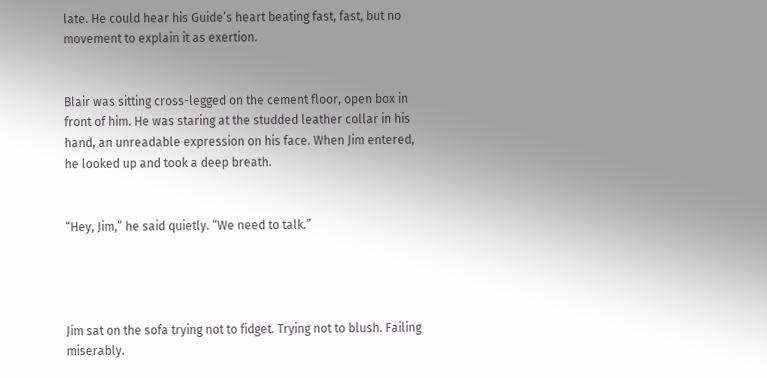late. He could hear his Guide’s heart beating fast, fast, but no movement to explain it as exertion.


Blair was sitting cross-legged on the cement floor, open box in front of him. He was staring at the studded leather collar in his hand, an unreadable expression on his face. When Jim entered, he looked up and took a deep breath.


“Hey, Jim,” he said quietly. “We need to talk.”




Jim sat on the sofa trying not to fidget. Trying not to blush. Failing miserably.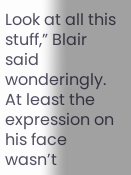Look at all this stuff,” Blair said wonderingly. At least the expression on his face wasn’t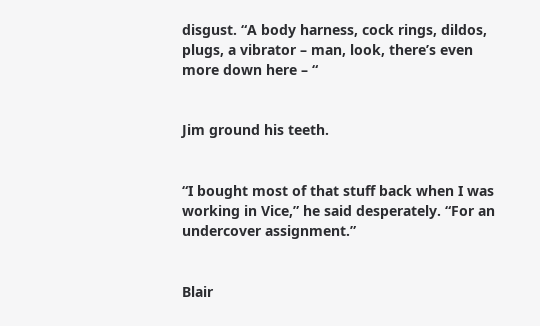disgust. “A body harness, cock rings, dildos, plugs, a vibrator – man, look, there’s even more down here – “


Jim ground his teeth.


“I bought most of that stuff back when I was working in Vice,” he said desperately. “For an undercover assignment.”


Blair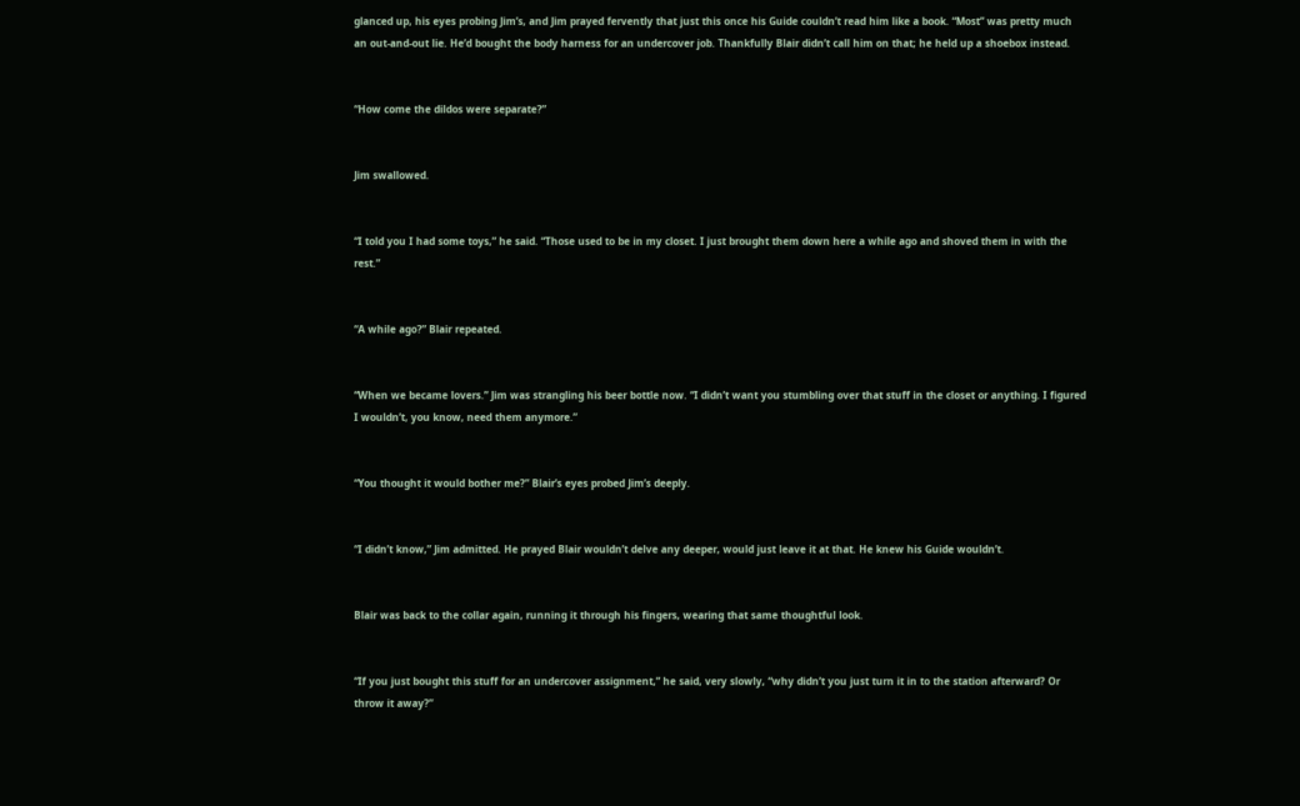glanced up, his eyes probing Jim’s, and Jim prayed fervently that just this once his Guide couldn’t read him like a book. “Most” was pretty much an out-and-out lie. He’d bought the body harness for an undercover job. Thankfully Blair didn’t call him on that; he held up a shoebox instead.


“How come the dildos were separate?”


Jim swallowed.


“I told you I had some toys,” he said. “Those used to be in my closet. I just brought them down here a while ago and shoved them in with the rest.”


“A while ago?” Blair repeated.


“When we became lovers.” Jim was strangling his beer bottle now. “I didn’t want you stumbling over that stuff in the closet or anything. I figured I wouldn’t, you know, need them anymore.”


“You thought it would bother me?” Blair’s eyes probed Jim’s deeply.


“I didn’t know,” Jim admitted. He prayed Blair wouldn’t delve any deeper, would just leave it at that. He knew his Guide wouldn’t.


Blair was back to the collar again, running it through his fingers, wearing that same thoughtful look.


“If you just bought this stuff for an undercover assignment,” he said, very slowly, “why didn’t you just turn it in to the station afterward? Or throw it away?”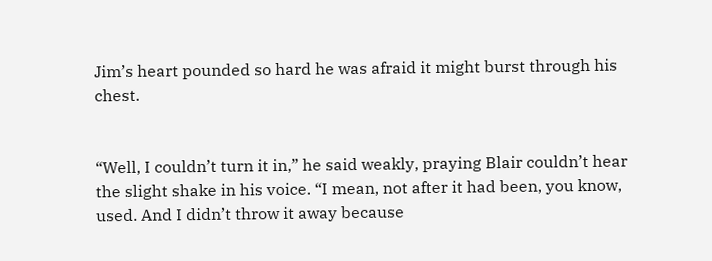Jim’s heart pounded so hard he was afraid it might burst through his chest.


“Well, I couldn’t turn it in,” he said weakly, praying Blair couldn’t hear the slight shake in his voice. “I mean, not after it had been, you know, used. And I didn’t throw it away because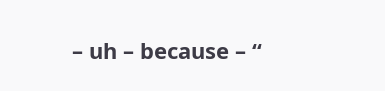– uh – because – “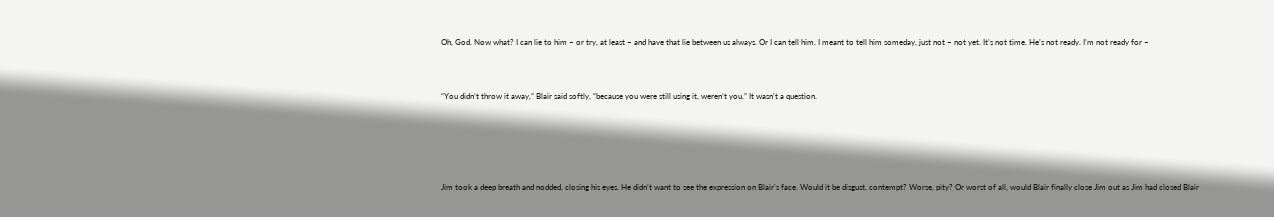Oh, God. Now what? I can lie to him – or try, at least – and have that lie between us always. Or I can tell him. I meant to tell him someday, just not – not yet. It’s not time. He’s not ready. I’m not ready for –


“You didn’t throw it away,” Blair said softly, “because you were still using it, weren’t you.” It wasn’t a question.




Jim took a deep breath and nodded, closing his eyes. He didn’t want to see the expression on Blair’s face. Would it be disgust, contempt? Worse, pity? Or worst of all, would Blair finally close Jim out as Jim had closed Blair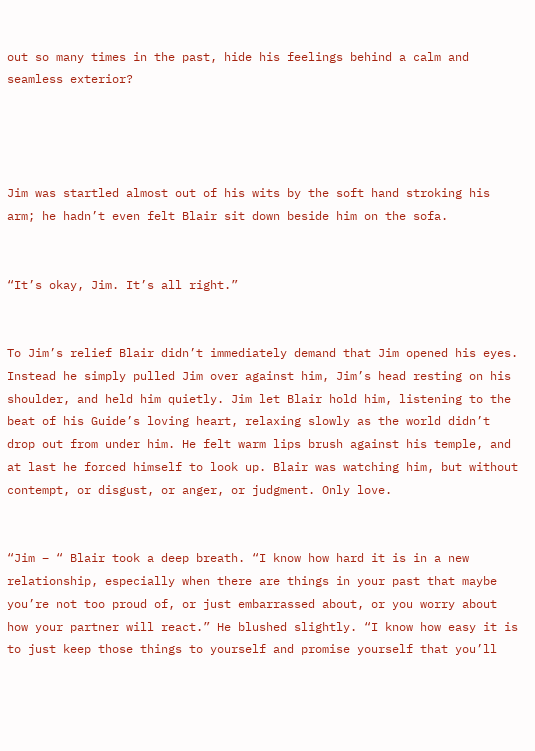out so many times in the past, hide his feelings behind a calm and seamless exterior?




Jim was startled almost out of his wits by the soft hand stroking his arm; he hadn’t even felt Blair sit down beside him on the sofa.


“It’s okay, Jim. It’s all right.”


To Jim’s relief Blair didn’t immediately demand that Jim opened his eyes. Instead he simply pulled Jim over against him, Jim’s head resting on his shoulder, and held him quietly. Jim let Blair hold him, listening to the beat of his Guide’s loving heart, relaxing slowly as the world didn’t drop out from under him. He felt warm lips brush against his temple, and at last he forced himself to look up. Blair was watching him, but without contempt, or disgust, or anger, or judgment. Only love.


“Jim – “ Blair took a deep breath. “I know how hard it is in a new relationship, especially when there are things in your past that maybe you’re not too proud of, or just embarrassed about, or you worry about how your partner will react.” He blushed slightly. “I know how easy it is to just keep those things to yourself and promise yourself that you’ll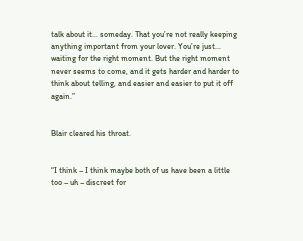talk about it... someday. That you’re not really keeping anything important from your lover. You’re just... waiting for the right moment. But the right moment never seems to come, and it gets harder and harder to think about telling, and easier and easier to put it off again.”


Blair cleared his throat.


“I think – I think maybe both of us have been a little too – uh – discreet for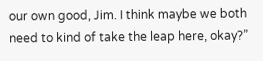our own good, Jim. I think maybe we both need to kind of take the leap here, okay?”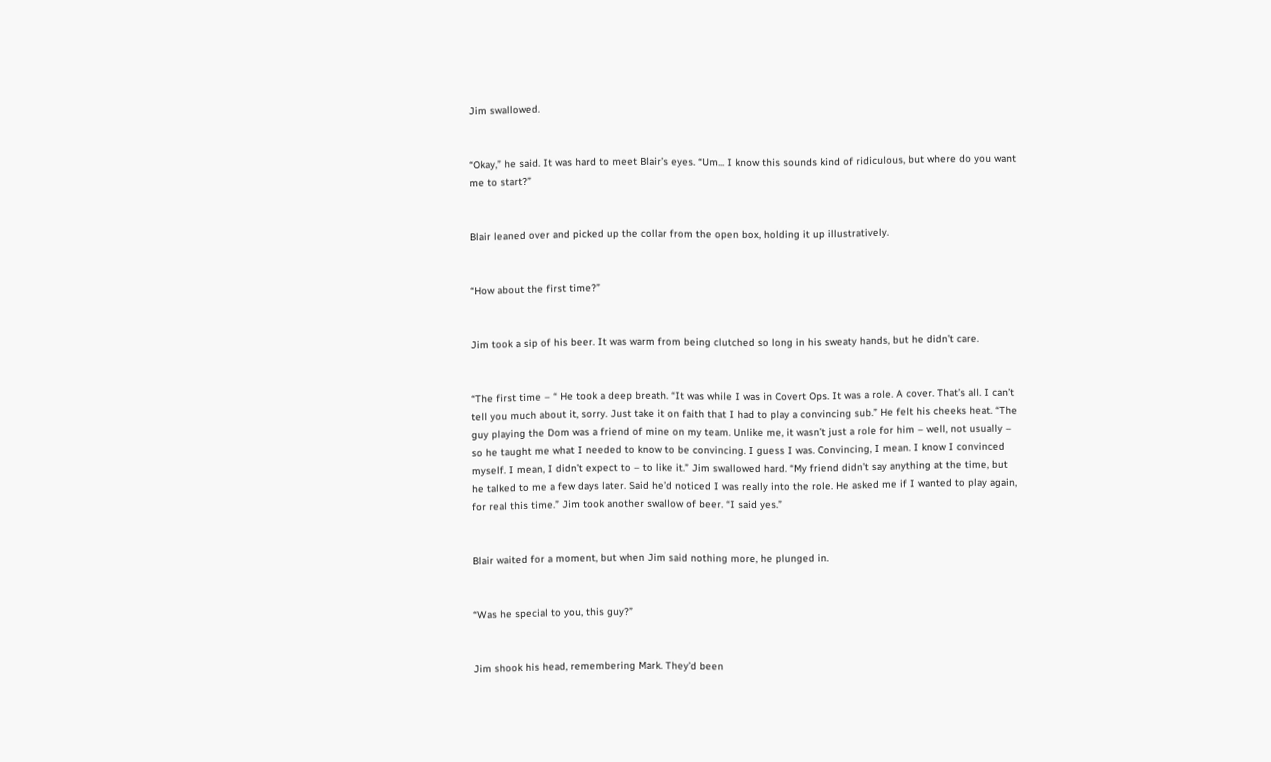Jim swallowed.


“Okay,” he said. It was hard to meet Blair’s eyes. “Um... I know this sounds kind of ridiculous, but where do you want me to start?”


Blair leaned over and picked up the collar from the open box, holding it up illustratively.


“How about the first time?”


Jim took a sip of his beer. It was warm from being clutched so long in his sweaty hands, but he didn’t care.


“The first time – “ He took a deep breath. “It was while I was in Covert Ops. It was a role. A cover. That’s all. I can’t tell you much about it, sorry. Just take it on faith that I had to play a convincing sub.” He felt his cheeks heat. “The guy playing the Dom was a friend of mine on my team. Unlike me, it wasn’t just a role for him – well, not usually – so he taught me what I needed to know to be convincing. I guess I was. Convincing, I mean. I know I convinced myself. I mean, I didn’t expect to – to like it.” Jim swallowed hard. “My friend didn’t say anything at the time, but he talked to me a few days later. Said he’d noticed I was really into the role. He asked me if I wanted to play again, for real this time.” Jim took another swallow of beer. “I said yes.”


Blair waited for a moment, but when Jim said nothing more, he plunged in.


“Was he special to you, this guy?”


Jim shook his head, remembering Mark. They’d been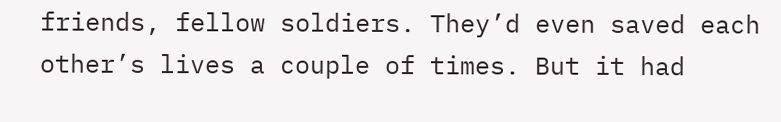friends, fellow soldiers. They’d even saved each other’s lives a couple of times. But it had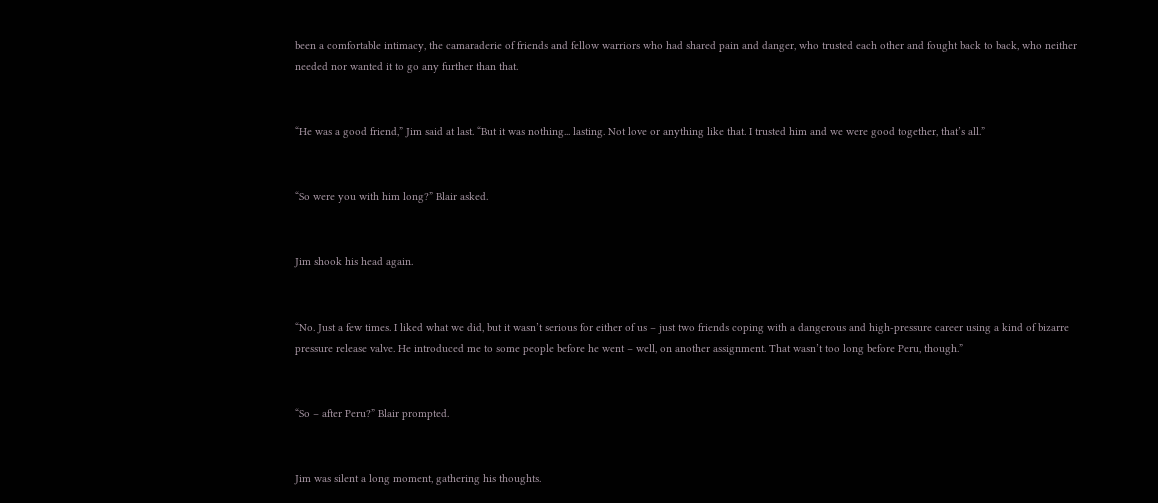been a comfortable intimacy, the camaraderie of friends and fellow warriors who had shared pain and danger, who trusted each other and fought back to back, who neither needed nor wanted it to go any further than that.


“He was a good friend,” Jim said at last. “But it was nothing... lasting. Not love or anything like that. I trusted him and we were good together, that’s all.”


“So were you with him long?” Blair asked.


Jim shook his head again.


“No. Just a few times. I liked what we did, but it wasn’t serious for either of us – just two friends coping with a dangerous and high-pressure career using a kind of bizarre pressure release valve. He introduced me to some people before he went – well, on another assignment. That wasn’t too long before Peru, though.”


“So – after Peru?” Blair prompted.


Jim was silent a long moment, gathering his thoughts.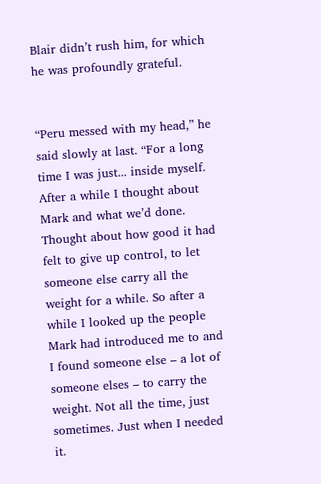Blair didn’t rush him, for which he was profoundly grateful.


“Peru messed with my head,” he said slowly at last. “For a long time I was just... inside myself. After a while I thought about Mark and what we’d done. Thought about how good it had felt to give up control, to let someone else carry all the weight for a while. So after a while I looked up the people Mark had introduced me to and I found someone else – a lot of someone elses – to carry the weight. Not all the time, just sometimes. Just when I needed it.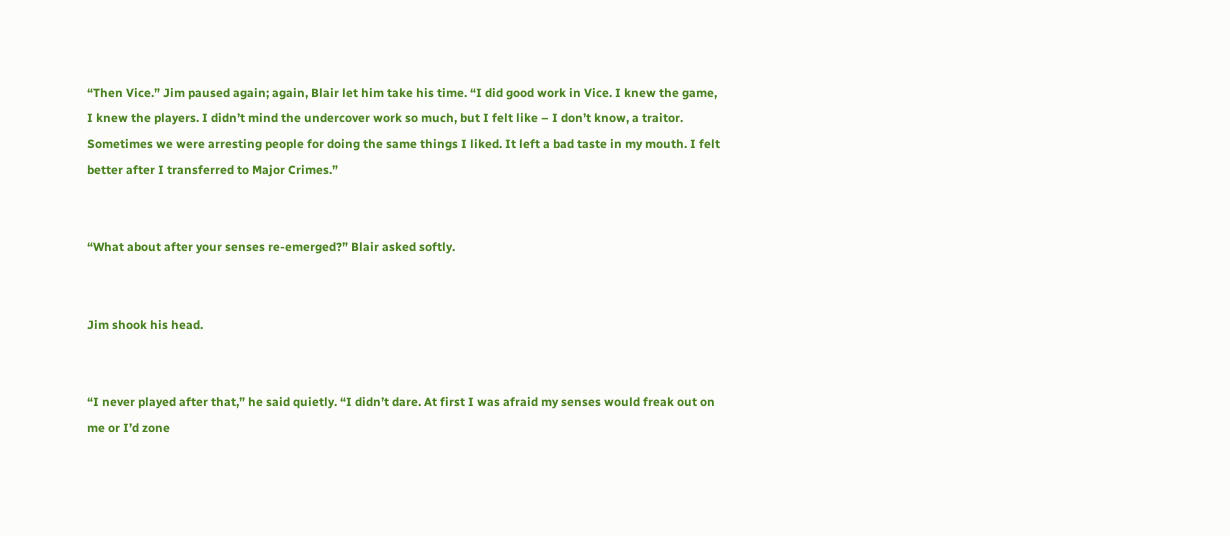“Then Vice.” Jim paused again; again, Blair let him take his time. “I did good work in Vice. I knew the game, I knew the players. I didn’t mind the undercover work so much, but I felt like – I don’t know, a traitor. Sometimes we were arresting people for doing the same things I liked. It left a bad taste in my mouth. I felt better after I transferred to Major Crimes.”


“What about after your senses re-emerged?” Blair asked softly.


Jim shook his head.


“I never played after that,” he said quietly. “I didn’t dare. At first I was afraid my senses would freak out on me or I’d zone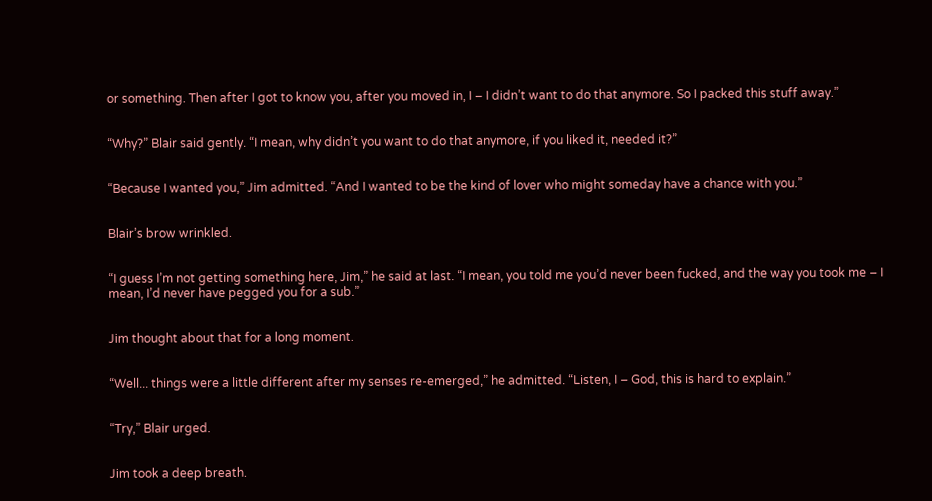or something. Then after I got to know you, after you moved in, I – I didn’t want to do that anymore. So I packed this stuff away.”


“Why?” Blair said gently. “I mean, why didn’t you want to do that anymore, if you liked it, needed it?”


“Because I wanted you,” Jim admitted. “And I wanted to be the kind of lover who might someday have a chance with you.”


Blair’s brow wrinkled.


“I guess I’m not getting something here, Jim,” he said at last. “I mean, you told me you’d never been fucked, and the way you took me – I mean, I’d never have pegged you for a sub.”


Jim thought about that for a long moment.


“Well... things were a little different after my senses re-emerged,” he admitted. “Listen, I – God, this is hard to explain.”


“Try,” Blair urged.


Jim took a deep breath.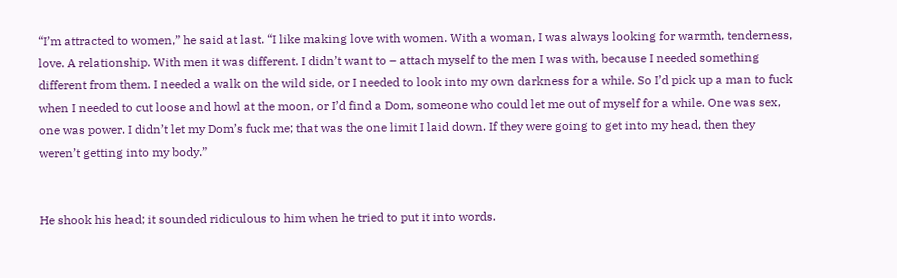“I’m attracted to women,” he said at last. “I like making love with women. With a woman, I was always looking for warmth, tenderness, love. A relationship. With men it was different. I didn’t want to – attach myself to the men I was with, because I needed something different from them. I needed a walk on the wild side, or I needed to look into my own darkness for a while. So I’d pick up a man to fuck when I needed to cut loose and howl at the moon, or I’d find a Dom, someone who could let me out of myself for a while. One was sex, one was power. I didn’t let my Dom’s fuck me; that was the one limit I laid down. If they were going to get into my head, then they weren’t getting into my body.”


He shook his head; it sounded ridiculous to him when he tried to put it into words.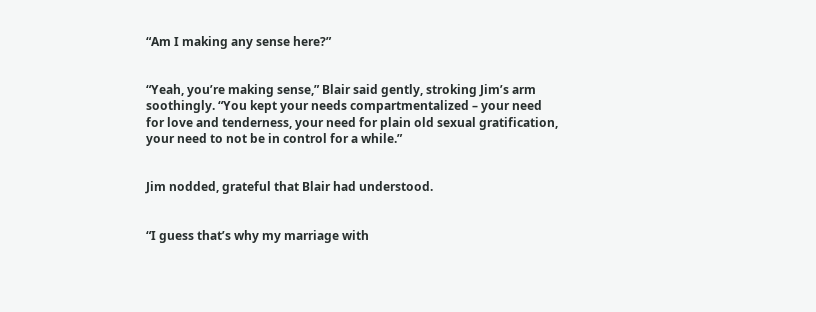“Am I making any sense here?”


“Yeah, you’re making sense,” Blair said gently, stroking Jim’s arm soothingly. “You kept your needs compartmentalized – your need for love and tenderness, your need for plain old sexual gratification, your need to not be in control for a while.”


Jim nodded, grateful that Blair had understood.


“I guess that’s why my marriage with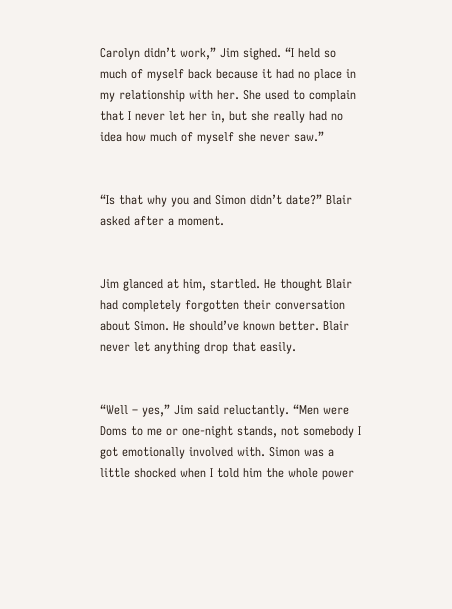Carolyn didn’t work,” Jim sighed. “I held so much of myself back because it had no place in my relationship with her. She used to complain that I never let her in, but she really had no idea how much of myself she never saw.”


“Is that why you and Simon didn’t date?” Blair asked after a moment.


Jim glanced at him, startled. He thought Blair had completely forgotten their conversation about Simon. He should’ve known better. Blair never let anything drop that easily.


“Well – yes,” Jim said reluctantly. “Men were Doms to me or one-night stands, not somebody I got emotionally involved with. Simon was a little shocked when I told him the whole power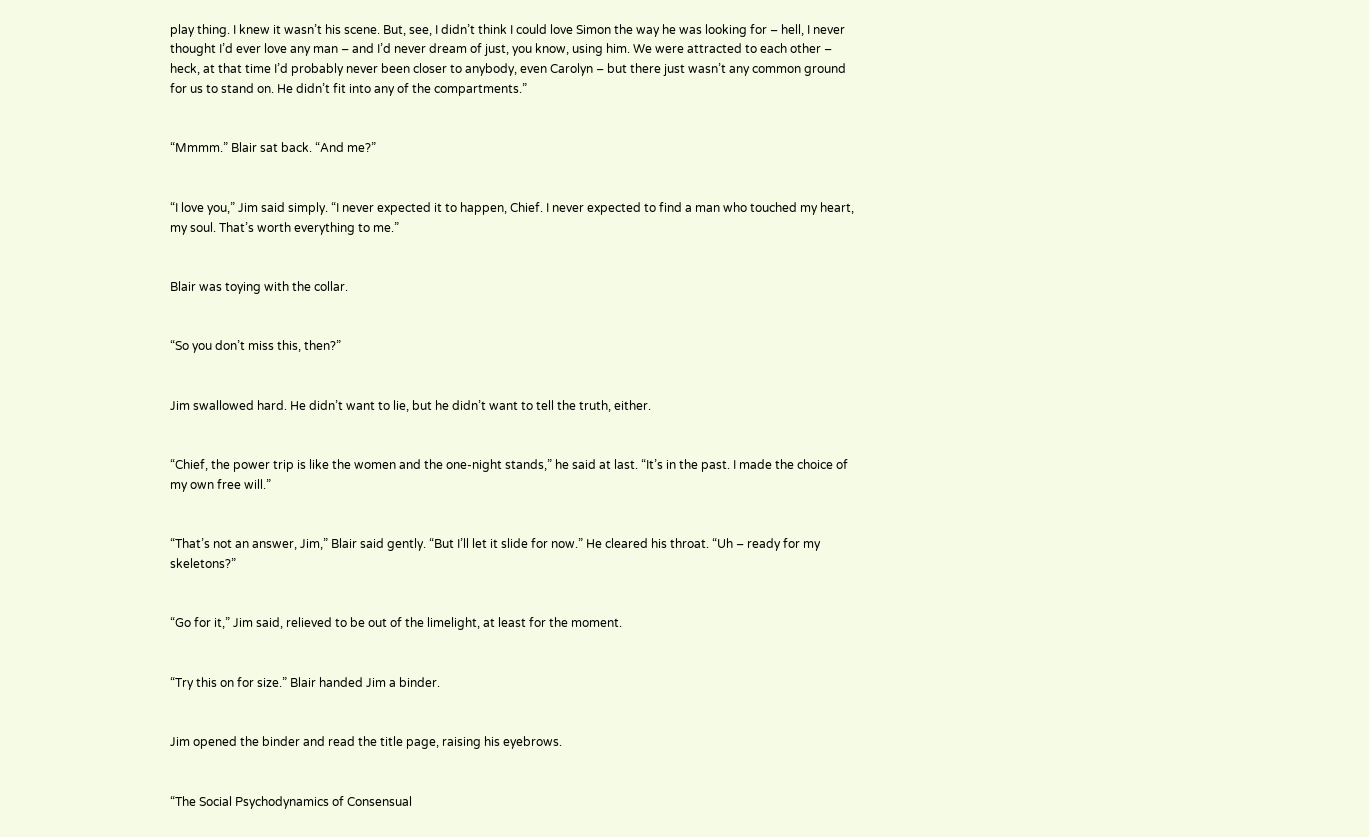play thing. I knew it wasn’t his scene. But, see, I didn’t think I could love Simon the way he was looking for – hell, I never thought I’d ever love any man – and I’d never dream of just, you know, using him. We were attracted to each other – heck, at that time I’d probably never been closer to anybody, even Carolyn – but there just wasn’t any common ground for us to stand on. He didn’t fit into any of the compartments.”


“Mmmm.” Blair sat back. “And me?”


“I love you,” Jim said simply. “I never expected it to happen, Chief. I never expected to find a man who touched my heart, my soul. That’s worth everything to me.”


Blair was toying with the collar.


“So you don’t miss this, then?”


Jim swallowed hard. He didn’t want to lie, but he didn’t want to tell the truth, either.


“Chief, the power trip is like the women and the one-night stands,” he said at last. “It’s in the past. I made the choice of my own free will.”


“That’s not an answer, Jim,” Blair said gently. “But I’ll let it slide for now.” He cleared his throat. “Uh – ready for my skeletons?”


“Go for it,” Jim said, relieved to be out of the limelight, at least for the moment.


“Try this on for size.” Blair handed Jim a binder.


Jim opened the binder and read the title page, raising his eyebrows.


“The Social Psychodynamics of Consensual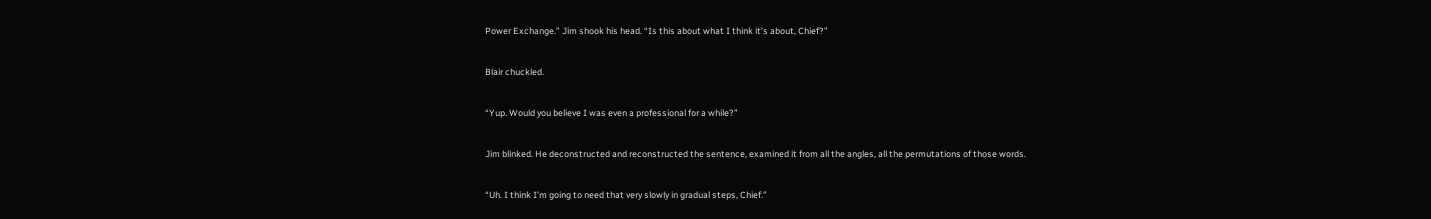Power Exchange.” Jim shook his head. “Is this about what I think it’s about, Chief?”


Blair chuckled.


“Yup. Would you believe I was even a professional for a while?”


Jim blinked. He deconstructed and reconstructed the sentence, examined it from all the angles, all the permutations of those words.


“Uh. I think I’m going to need that very slowly in gradual steps, Chief.”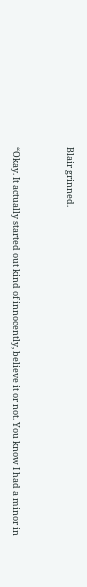Blair grinned.


“Okay. It actually started out kind of innocently, believe it or not. You know I had a minor in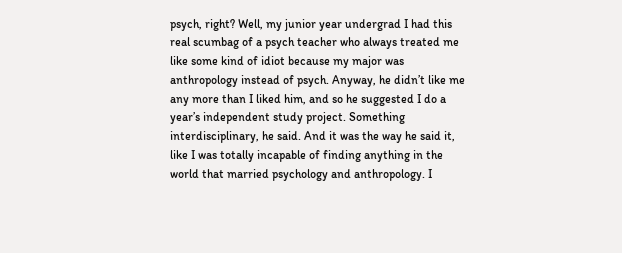psych, right? Well, my junior year undergrad I had this real scumbag of a psych teacher who always treated me like some kind of idiot because my major was anthropology instead of psych. Anyway, he didn’t like me any more than I liked him, and so he suggested I do a year’s independent study project. Something interdisciplinary, he said. And it was the way he said it, like I was totally incapable of finding anything in the world that married psychology and anthropology. I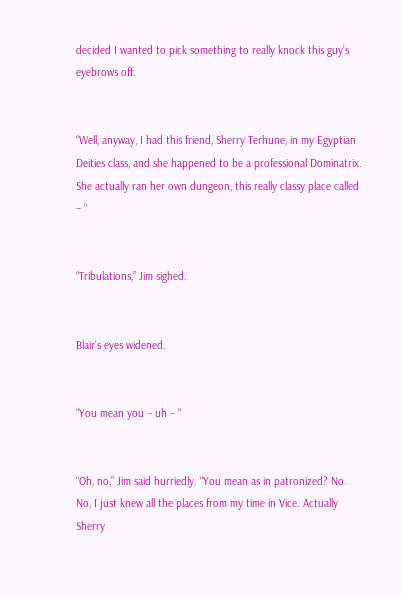decided I wanted to pick something to really knock this guy’s eyebrows off.


“Well, anyway, I had this friend, Sherry Terhune, in my Egyptian Deities class, and she happened to be a professional Dominatrix. She actually ran her own dungeon, this really classy place called – “


“Tribulations,” Jim sighed.


Blair’s eyes widened.


“You mean you – uh – “


“Oh, no,” Jim said hurriedly. “You mean as in patronized? No. No, I just knew all the places from my time in Vice. Actually Sherry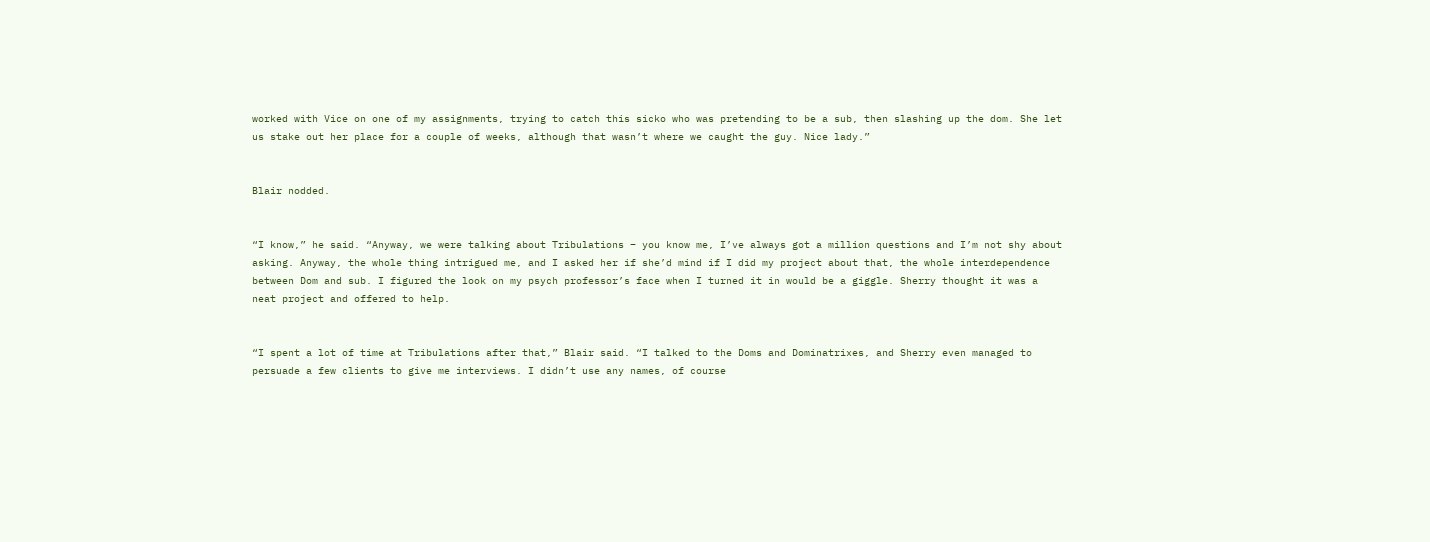worked with Vice on one of my assignments, trying to catch this sicko who was pretending to be a sub, then slashing up the dom. She let us stake out her place for a couple of weeks, although that wasn’t where we caught the guy. Nice lady.”


Blair nodded.


“I know,” he said. “Anyway, we were talking about Tribulations – you know me, I’ve always got a million questions and I’m not shy about asking. Anyway, the whole thing intrigued me, and I asked her if she’d mind if I did my project about that, the whole interdependence between Dom and sub. I figured the look on my psych professor’s face when I turned it in would be a giggle. Sherry thought it was a neat project and offered to help.


“I spent a lot of time at Tribulations after that,” Blair said. “I talked to the Doms and Dominatrixes, and Sherry even managed to persuade a few clients to give me interviews. I didn’t use any names, of course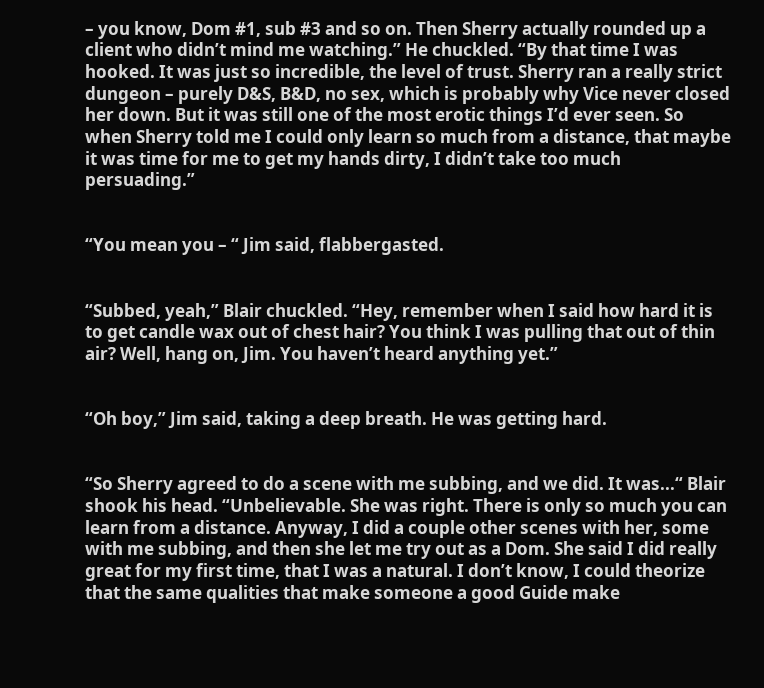– you know, Dom #1, sub #3 and so on. Then Sherry actually rounded up a client who didn’t mind me watching.” He chuckled. “By that time I was hooked. It was just so incredible, the level of trust. Sherry ran a really strict dungeon – purely D&S, B&D, no sex, which is probably why Vice never closed her down. But it was still one of the most erotic things I’d ever seen. So when Sherry told me I could only learn so much from a distance, that maybe it was time for me to get my hands dirty, I didn’t take too much persuading.”


“You mean you – “ Jim said, flabbergasted.


“Subbed, yeah,” Blair chuckled. “Hey, remember when I said how hard it is to get candle wax out of chest hair? You think I was pulling that out of thin air? Well, hang on, Jim. You haven’t heard anything yet.”


“Oh boy,” Jim said, taking a deep breath. He was getting hard.


“So Sherry agreed to do a scene with me subbing, and we did. It was...“ Blair shook his head. “Unbelievable. She was right. There is only so much you can learn from a distance. Anyway, I did a couple other scenes with her, some with me subbing, and then she let me try out as a Dom. She said I did really great for my first time, that I was a natural. I don’t know, I could theorize that the same qualities that make someone a good Guide make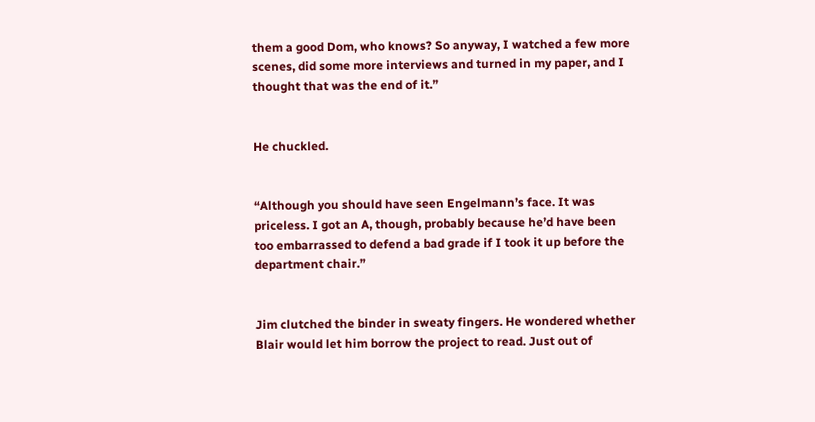them a good Dom, who knows? So anyway, I watched a few more scenes, did some more interviews and turned in my paper, and I thought that was the end of it.”


He chuckled.


“Although you should have seen Engelmann’s face. It was priceless. I got an A, though, probably because he’d have been too embarrassed to defend a bad grade if I took it up before the department chair.”


Jim clutched the binder in sweaty fingers. He wondered whether Blair would let him borrow the project to read. Just out of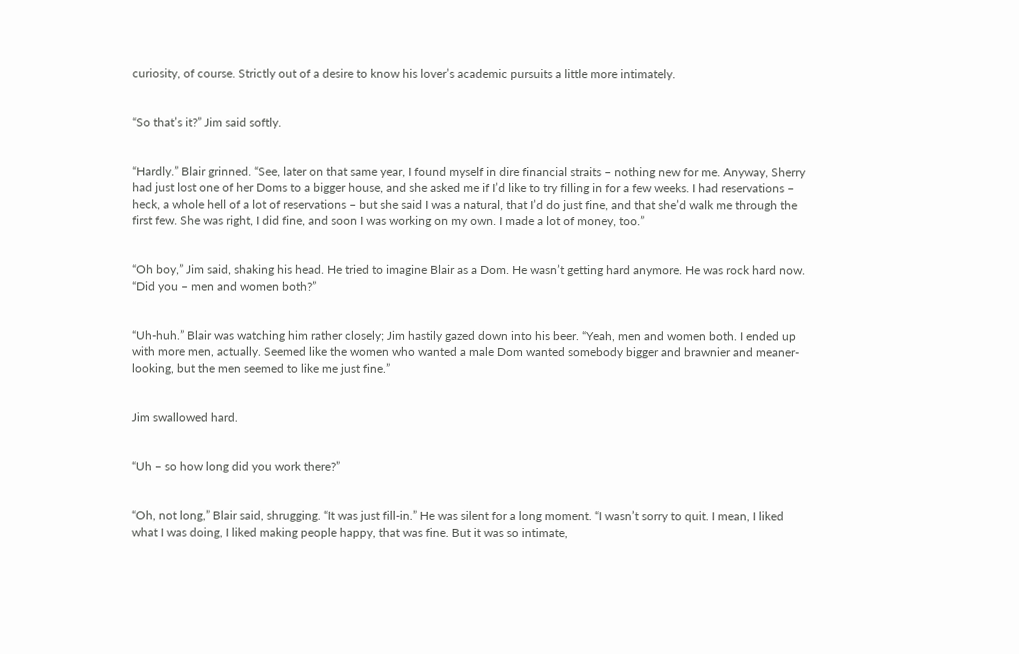curiosity, of course. Strictly out of a desire to know his lover’s academic pursuits a little more intimately.


“So that’s it?” Jim said softly.


“Hardly.” Blair grinned. “See, later on that same year, I found myself in dire financial straits – nothing new for me. Anyway, Sherry had just lost one of her Doms to a bigger house, and she asked me if I’d like to try filling in for a few weeks. I had reservations – heck, a whole hell of a lot of reservations – but she said I was a natural, that I’d do just fine, and that she’d walk me through the first few. She was right, I did fine, and soon I was working on my own. I made a lot of money, too.”


“Oh boy,” Jim said, shaking his head. He tried to imagine Blair as a Dom. He wasn’t getting hard anymore. He was rock hard now. “Did you – men and women both?”


“Uh-huh.” Blair was watching him rather closely; Jim hastily gazed down into his beer. “Yeah, men and women both. I ended up with more men, actually. Seemed like the women who wanted a male Dom wanted somebody bigger and brawnier and meaner-looking, but the men seemed to like me just fine.”


Jim swallowed hard.


“Uh – so how long did you work there?”


“Oh, not long,” Blair said, shrugging. “It was just fill-in.” He was silent for a long moment. “I wasn’t sorry to quit. I mean, I liked what I was doing, I liked making people happy, that was fine. But it was so intimate,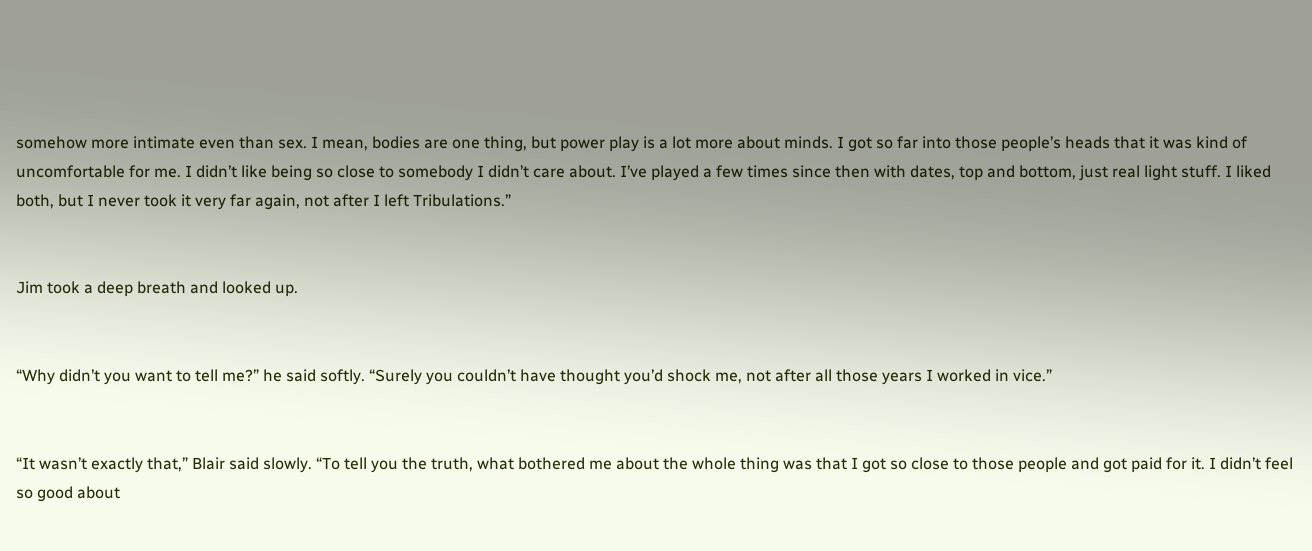somehow more intimate even than sex. I mean, bodies are one thing, but power play is a lot more about minds. I got so far into those people’s heads that it was kind of uncomfortable for me. I didn’t like being so close to somebody I didn’t care about. I’ve played a few times since then with dates, top and bottom, just real light stuff. I liked both, but I never took it very far again, not after I left Tribulations.”


Jim took a deep breath and looked up.


“Why didn’t you want to tell me?” he said softly. “Surely you couldn’t have thought you’d shock me, not after all those years I worked in vice.”


“It wasn’t exactly that,” Blair said slowly. “To tell you the truth, what bothered me about the whole thing was that I got so close to those people and got paid for it. I didn’t feel so good about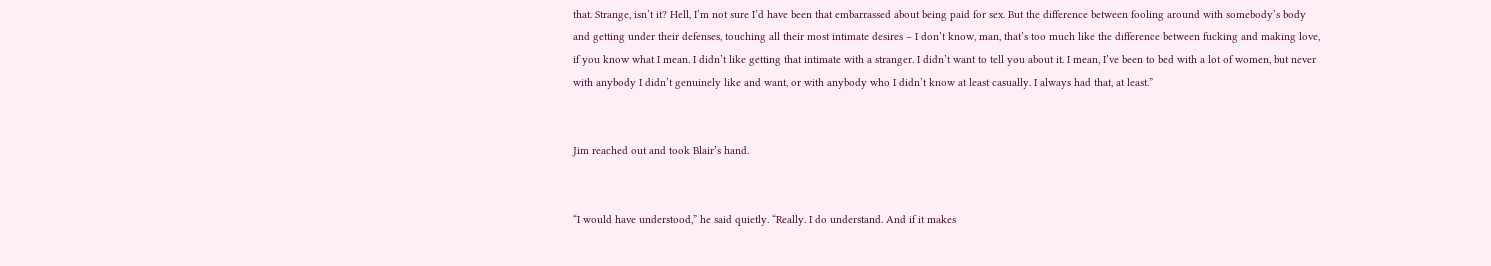that. Strange, isn’t it? Hell, I’m not sure I’d have been that embarrassed about being paid for sex. But the difference between fooling around with somebody’s body and getting under their defenses, touching all their most intimate desires – I don’t know, man, that’s too much like the difference between fucking and making love, if you know what I mean. I didn’t like getting that intimate with a stranger. I didn’t want to tell you about it. I mean, I’ve been to bed with a lot of women, but never with anybody I didn’t genuinely like and want, or with anybody who I didn’t know at least casually. I always had that, at least.”


Jim reached out and took Blair’s hand.


“I would have understood,” he said quietly. “Really. I do understand. And if it makes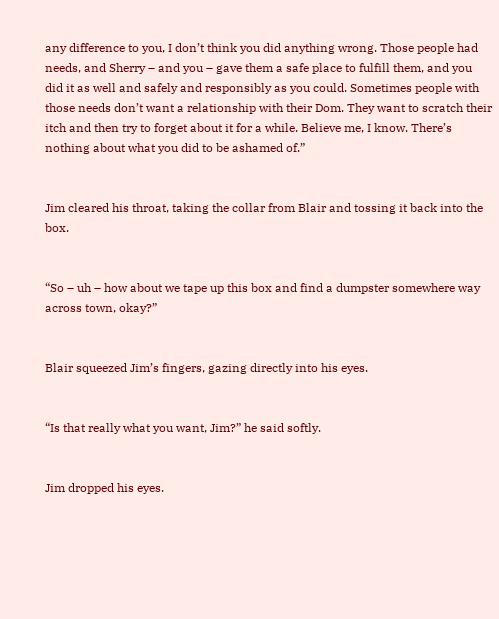any difference to you, I don’t think you did anything wrong. Those people had needs, and Sherry – and you – gave them a safe place to fulfill them, and you did it as well and safely and responsibly as you could. Sometimes people with those needs don’t want a relationship with their Dom. They want to scratch their itch and then try to forget about it for a while. Believe me, I know. There’s nothing about what you did to be ashamed of.”


Jim cleared his throat, taking the collar from Blair and tossing it back into the box.


“So – uh – how about we tape up this box and find a dumpster somewhere way across town, okay?”


Blair squeezed Jim’s fingers, gazing directly into his eyes.


“Is that really what you want, Jim?” he said softly.


Jim dropped his eyes.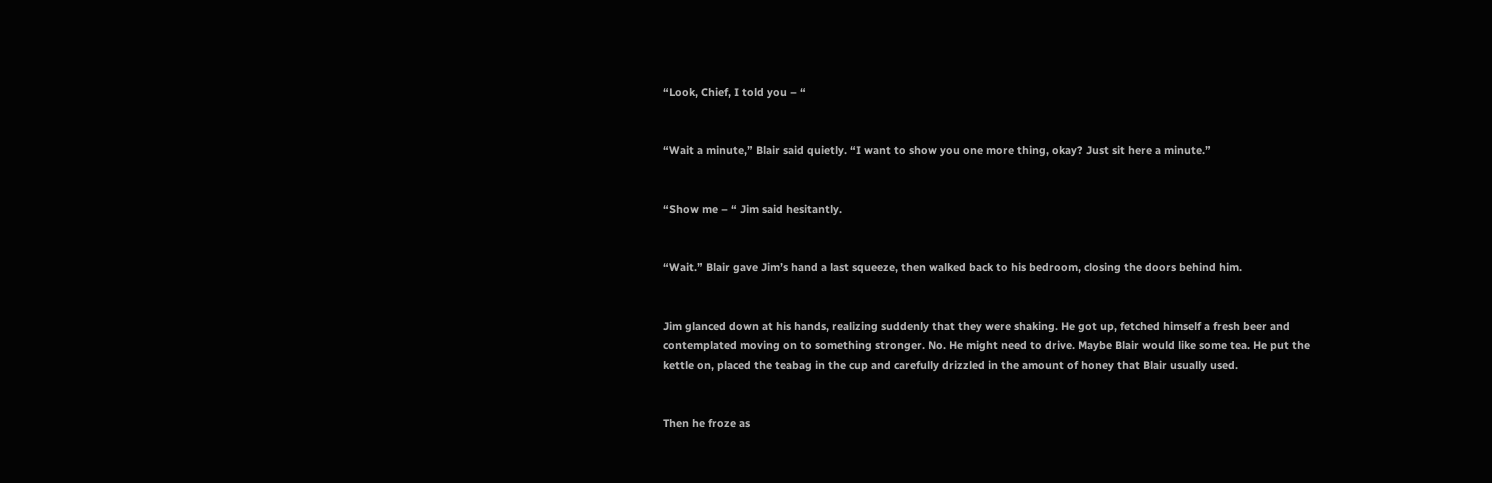“Look, Chief, I told you – “


“Wait a minute,” Blair said quietly. “I want to show you one more thing, okay? Just sit here a minute.”


“Show me – “ Jim said hesitantly.


“Wait.” Blair gave Jim’s hand a last squeeze, then walked back to his bedroom, closing the doors behind him.


Jim glanced down at his hands, realizing suddenly that they were shaking. He got up, fetched himself a fresh beer and contemplated moving on to something stronger. No. He might need to drive. Maybe Blair would like some tea. He put the kettle on, placed the teabag in the cup and carefully drizzled in the amount of honey that Blair usually used.


Then he froze as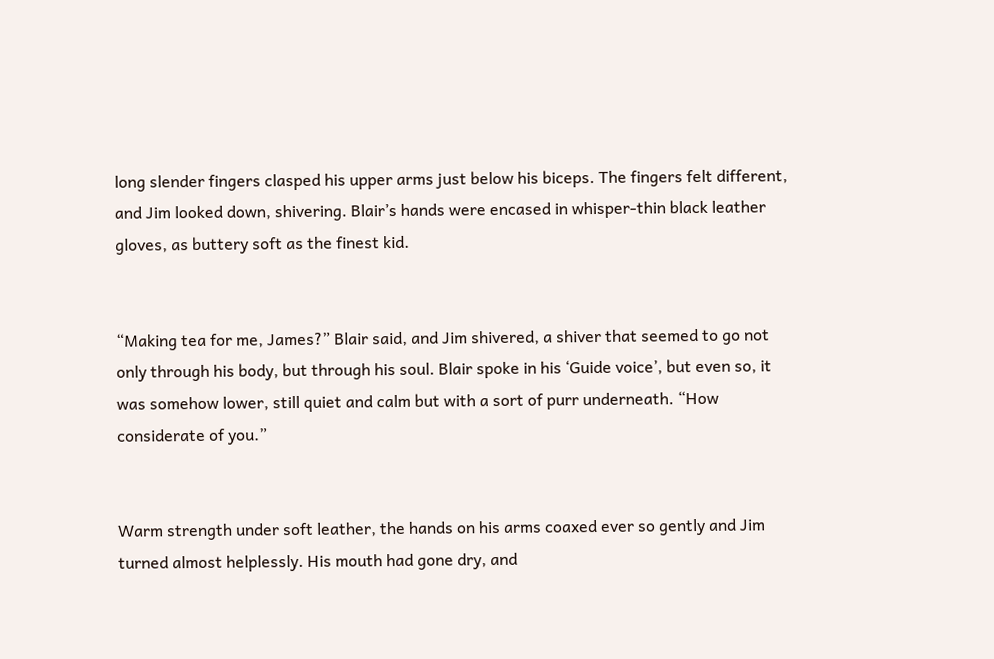long slender fingers clasped his upper arms just below his biceps. The fingers felt different, and Jim looked down, shivering. Blair’s hands were encased in whisper-thin black leather gloves, as buttery soft as the finest kid.


“Making tea for me, James?” Blair said, and Jim shivered, a shiver that seemed to go not only through his body, but through his soul. Blair spoke in his ‘Guide voice’, but even so, it was somehow lower, still quiet and calm but with a sort of purr underneath. “How considerate of you.”


Warm strength under soft leather, the hands on his arms coaxed ever so gently and Jim turned almost helplessly. His mouth had gone dry, and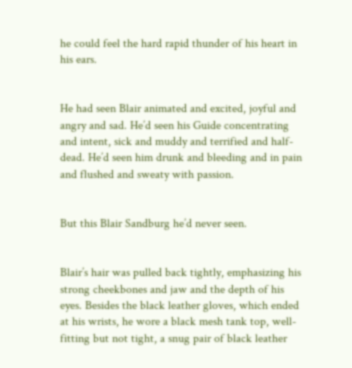he could feel the hard rapid thunder of his heart in his ears.


He had seen Blair animated and excited, joyful and angry and sad. He’d seen his Guide concentrating and intent, sick and muddy and terrified and half-dead. He’d seen him drunk and bleeding and in pain and flushed and sweaty with passion.


But this Blair Sandburg he’d never seen.


Blair’s hair was pulled back tightly, emphasizing his strong cheekbones and jaw and the depth of his eyes. Besides the black leather gloves, which ended at his wrists, he wore a black mesh tank top, well-fitting but not tight, a snug pair of black leather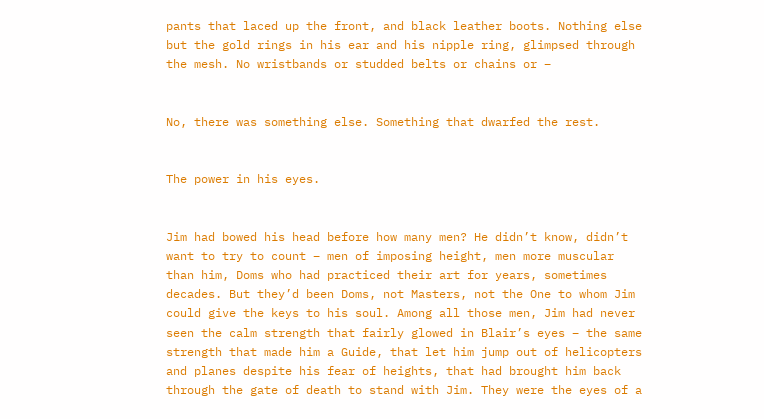pants that laced up the front, and black leather boots. Nothing else but the gold rings in his ear and his nipple ring, glimpsed through the mesh. No wristbands or studded belts or chains or –


No, there was something else. Something that dwarfed the rest.


The power in his eyes.


Jim had bowed his head before how many men? He didn’t know, didn’t want to try to count – men of imposing height, men more muscular than him, Doms who had practiced their art for years, sometimes decades. But they’d been Doms, not Masters, not the One to whom Jim could give the keys to his soul. Among all those men, Jim had never seen the calm strength that fairly glowed in Blair’s eyes – the same strength that made him a Guide, that let him jump out of helicopters and planes despite his fear of heights, that had brought him back through the gate of death to stand with Jim. They were the eyes of a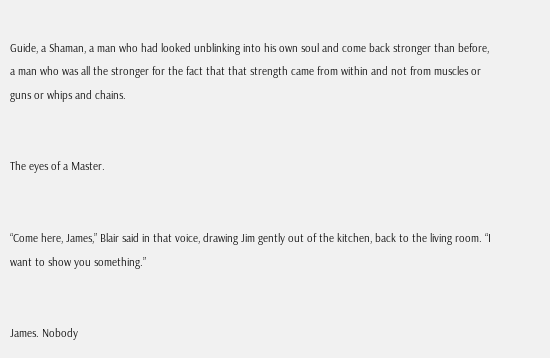Guide, a Shaman, a man who had looked unblinking into his own soul and come back stronger than before, a man who was all the stronger for the fact that that strength came from within and not from muscles or guns or whips and chains.


The eyes of a Master.


“Come here, James,” Blair said in that voice, drawing Jim gently out of the kitchen, back to the living room. “I want to show you something.”


James. Nobody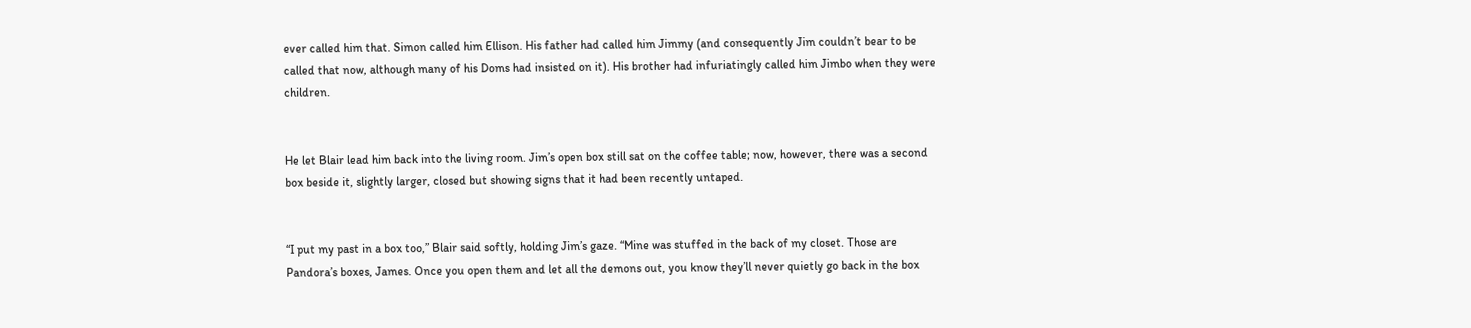ever called him that. Simon called him Ellison. His father had called him Jimmy (and consequently Jim couldn’t bear to be called that now, although many of his Doms had insisted on it). His brother had infuriatingly called him Jimbo when they were children.


He let Blair lead him back into the living room. Jim’s open box still sat on the coffee table; now, however, there was a second box beside it, slightly larger, closed but showing signs that it had been recently untaped.


“I put my past in a box too,” Blair said softly, holding Jim’s gaze. “Mine was stuffed in the back of my closet. Those are Pandora’s boxes, James. Once you open them and let all the demons out, you know they’ll never quietly go back in the box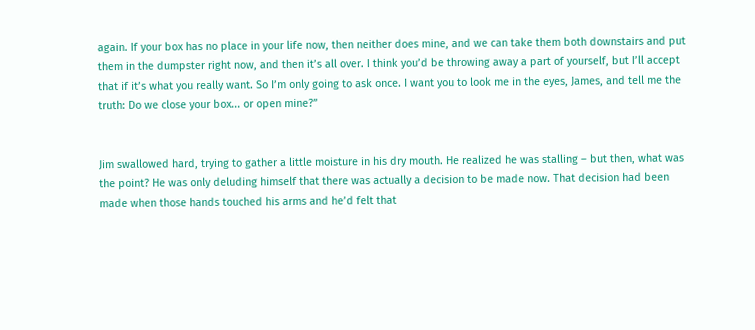again. If your box has no place in your life now, then neither does mine, and we can take them both downstairs and put them in the dumpster right now, and then it’s all over. I think you’d be throwing away a part of yourself, but I’ll accept that if it’s what you really want. So I’m only going to ask once. I want you to look me in the eyes, James, and tell me the truth: Do we close your box... or open mine?”


Jim swallowed hard, trying to gather a little moisture in his dry mouth. He realized he was stalling – but then, what was the point? He was only deluding himself that there was actually a decision to be made now. That decision had been made when those hands touched his arms and he’d felt that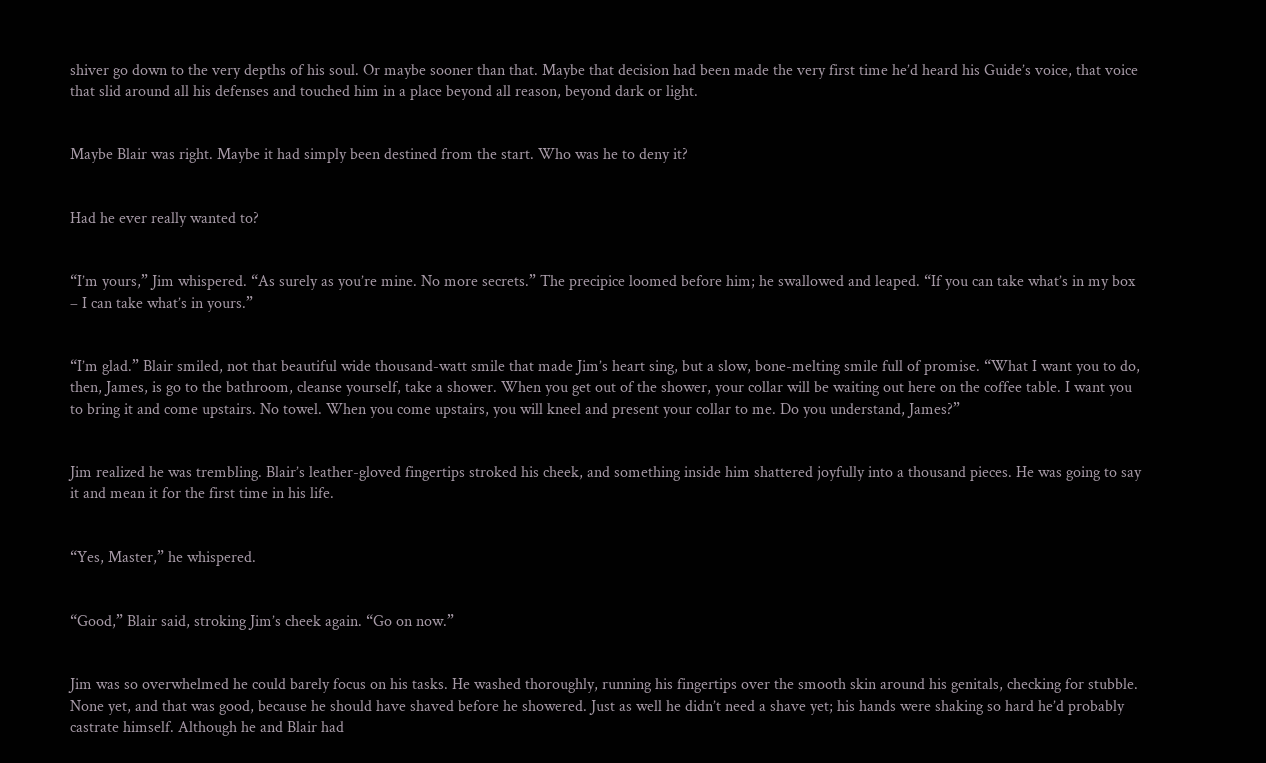shiver go down to the very depths of his soul. Or maybe sooner than that. Maybe that decision had been made the very first time he’d heard his Guide’s voice, that voice that slid around all his defenses and touched him in a place beyond all reason, beyond dark or light.


Maybe Blair was right. Maybe it had simply been destined from the start. Who was he to deny it?


Had he ever really wanted to?


“I’m yours,” Jim whispered. “As surely as you’re mine. No more secrets.” The precipice loomed before him; he swallowed and leaped. “If you can take what’s in my box – I can take what’s in yours.”


“I’m glad.” Blair smiled, not that beautiful wide thousand-watt smile that made Jim’s heart sing, but a slow, bone-melting smile full of promise. “What I want you to do, then, James, is go to the bathroom, cleanse yourself, take a shower. When you get out of the shower, your collar will be waiting out here on the coffee table. I want you to bring it and come upstairs. No towel. When you come upstairs, you will kneel and present your collar to me. Do you understand, James?”


Jim realized he was trembling. Blair’s leather-gloved fingertips stroked his cheek, and something inside him shattered joyfully into a thousand pieces. He was going to say it and mean it for the first time in his life.


“Yes, Master,” he whispered.


“Good,” Blair said, stroking Jim’s cheek again. “Go on now.”


Jim was so overwhelmed he could barely focus on his tasks. He washed thoroughly, running his fingertips over the smooth skin around his genitals, checking for stubble. None yet, and that was good, because he should have shaved before he showered. Just as well he didn’t need a shave yet; his hands were shaking so hard he’d probably castrate himself. Although he and Blair had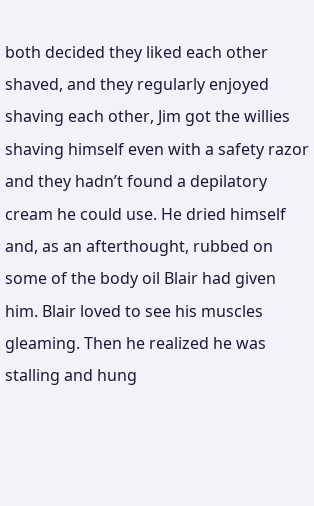both decided they liked each other shaved, and they regularly enjoyed shaving each other, Jim got the willies shaving himself even with a safety razor and they hadn’t found a depilatory cream he could use. He dried himself and, as an afterthought, rubbed on some of the body oil Blair had given him. Blair loved to see his muscles gleaming. Then he realized he was stalling and hung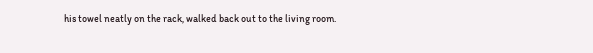his towel neatly on the rack, walked back out to the living room.